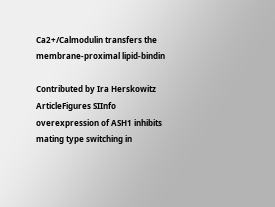Ca2+/Calmodulin transfers the membrane-proximal lipid-bindin

Contributed by Ira Herskowitz ArticleFigures SIInfo overexpression of ASH1 inhibits mating type switching in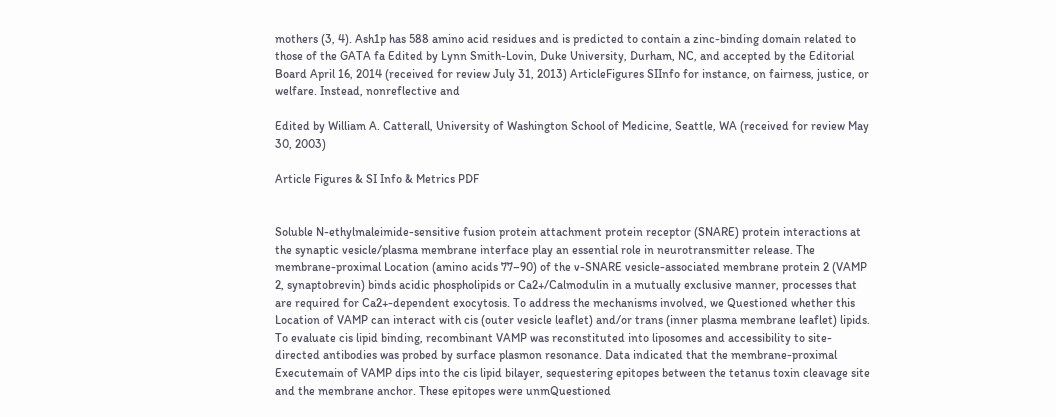mothers (3, 4). Ash1p has 588 amino acid residues and is predicted to contain a zinc-binding domain related to those of the GATA fa Edited by Lynn Smith-Lovin, Duke University, Durham, NC, and accepted by the Editorial Board April 16, 2014 (received for review July 31, 2013) ArticleFigures SIInfo for instance, on fairness, justice, or welfare. Instead, nonreflective and

Edited by William A. Catterall, University of Washington School of Medicine, Seattle, WA (received for review May 30, 2003)

Article Figures & SI Info & Metrics PDF


Soluble N-ethylmaleimide-sensitive fusion protein attachment protein receptor (SNARE) protein interactions at the synaptic vesicle/plasma membrane interface play an essential role in neurotransmitter release. The membrane-proximal Location (amino acids 77–90) of the v-SNARE vesicle-associated membrane protein 2 (VAMP 2, synaptobrevin) binds acidic phospholipids or Ca2+/Calmodulin in a mutually exclusive manner, processes that are required for Ca2+-dependent exocytosis. To address the mechanisms involved, we Questioned whether this Location of VAMP can interact with cis (outer vesicle leaflet) and/or trans (inner plasma membrane leaflet) lipids. To evaluate cis lipid binding, recombinant VAMP was reconstituted into liposomes and accessibility to site-directed antibodies was probed by surface plasmon resonance. Data indicated that the membrane-proximal Executemain of VAMP dips into the cis lipid bilayer, sequestering epitopes between the tetanus toxin cleavage site and the membrane anchor. These epitopes were unmQuestioned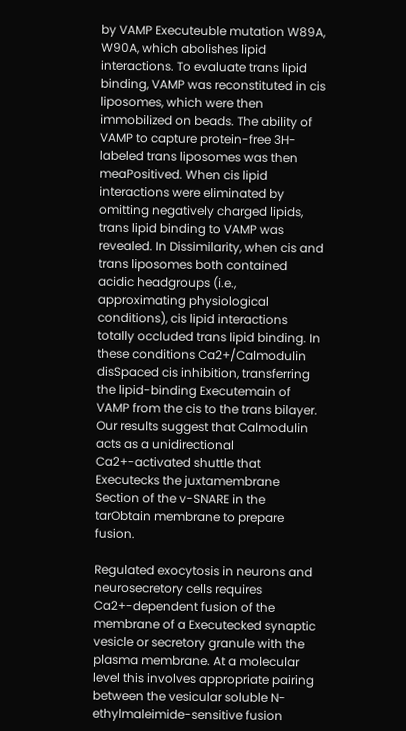by VAMP Executeuble mutation W89A, W90A, which abolishes lipid interactions. To evaluate trans lipid binding, VAMP was reconstituted in cis liposomes, which were then immobilized on beads. The ability of VAMP to capture protein-free 3H-labeled trans liposomes was then meaPositived. When cis lipid interactions were eliminated by omitting negatively charged lipids, trans lipid binding to VAMP was revealed. In Dissimilarity, when cis and trans liposomes both contained acidic headgroups (i.e., approximating physiological conditions), cis lipid interactions totally occluded trans lipid binding. In these conditions Ca2+/Calmodulin disSpaced cis inhibition, transferring the lipid-binding Executemain of VAMP from the cis to the trans bilayer. Our results suggest that Calmodulin acts as a unidirectional Ca2+-activated shuttle that Executecks the juxtamembrane Section of the v-SNARE in the tarObtain membrane to prepare fusion.

Regulated exocytosis in neurons and neurosecretory cells requires Ca2+-dependent fusion of the membrane of a Executecked synaptic vesicle or secretory granule with the plasma membrane. At a molecular level this involves appropriate pairing between the vesicular soluble N-ethylmaleimide-sensitive fusion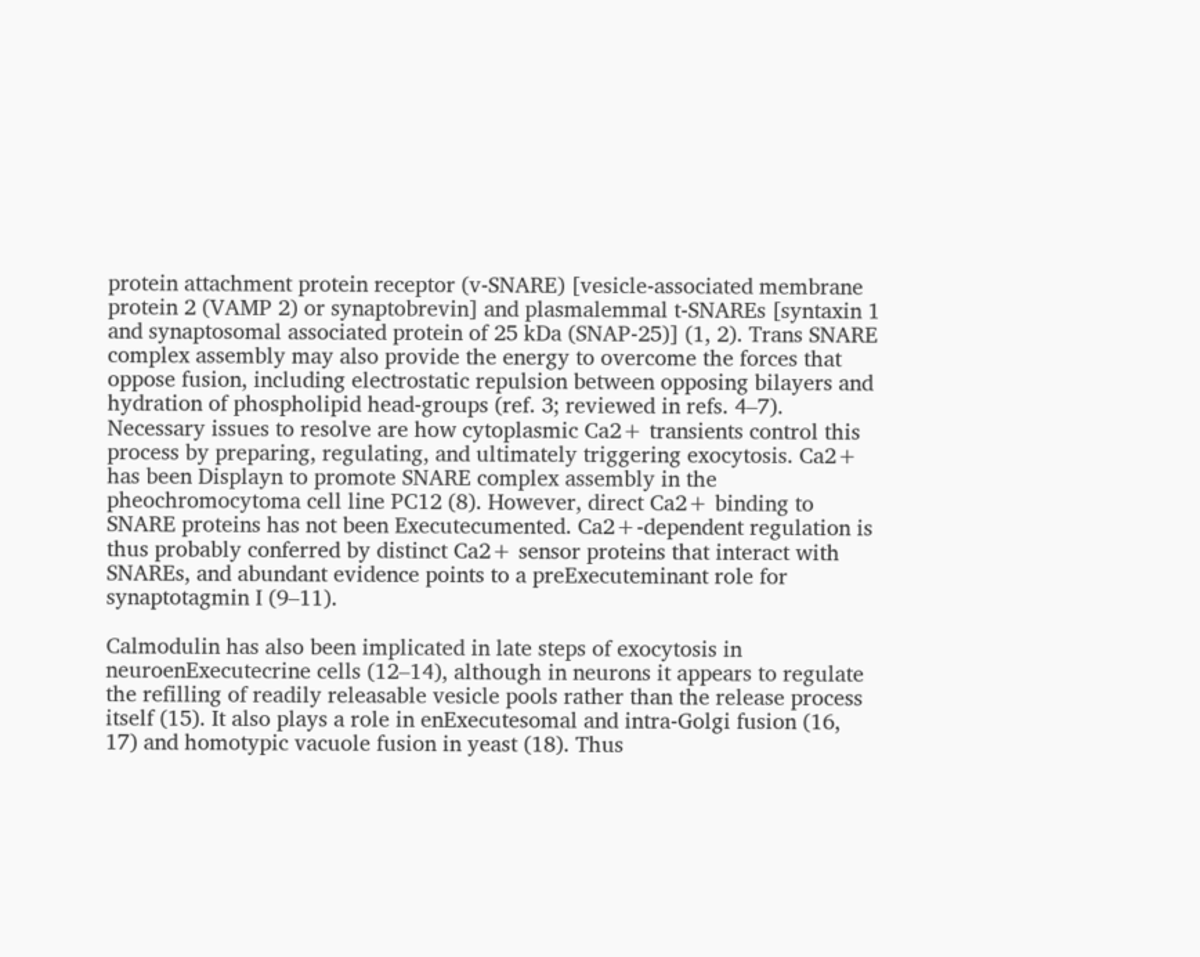protein attachment protein receptor (v-SNARE) [vesicle-associated membrane protein 2 (VAMP 2) or synaptobrevin] and plasmalemmal t-SNAREs [syntaxin 1 and synaptosomal associated protein of 25 kDa (SNAP-25)] (1, 2). Trans SNARE complex assembly may also provide the energy to overcome the forces that oppose fusion, including electrostatic repulsion between opposing bilayers and hydration of phospholipid head-groups (ref. 3; reviewed in refs. 4–7). Necessary issues to resolve are how cytoplasmic Ca2+ transients control this process by preparing, regulating, and ultimately triggering exocytosis. Ca2+ has been Displayn to promote SNARE complex assembly in the pheochromocytoma cell line PC12 (8). However, direct Ca2+ binding to SNARE proteins has not been Executecumented. Ca2+-dependent regulation is thus probably conferred by distinct Ca2+ sensor proteins that interact with SNAREs, and abundant evidence points to a preExecuteminant role for synaptotagmin I (9–11).

Calmodulin has also been implicated in late steps of exocytosis in neuroenExecutecrine cells (12–14), although in neurons it appears to regulate the refilling of readily releasable vesicle pools rather than the release process itself (15). It also plays a role in enExecutesomal and intra-Golgi fusion (16, 17) and homotypic vacuole fusion in yeast (18). Thus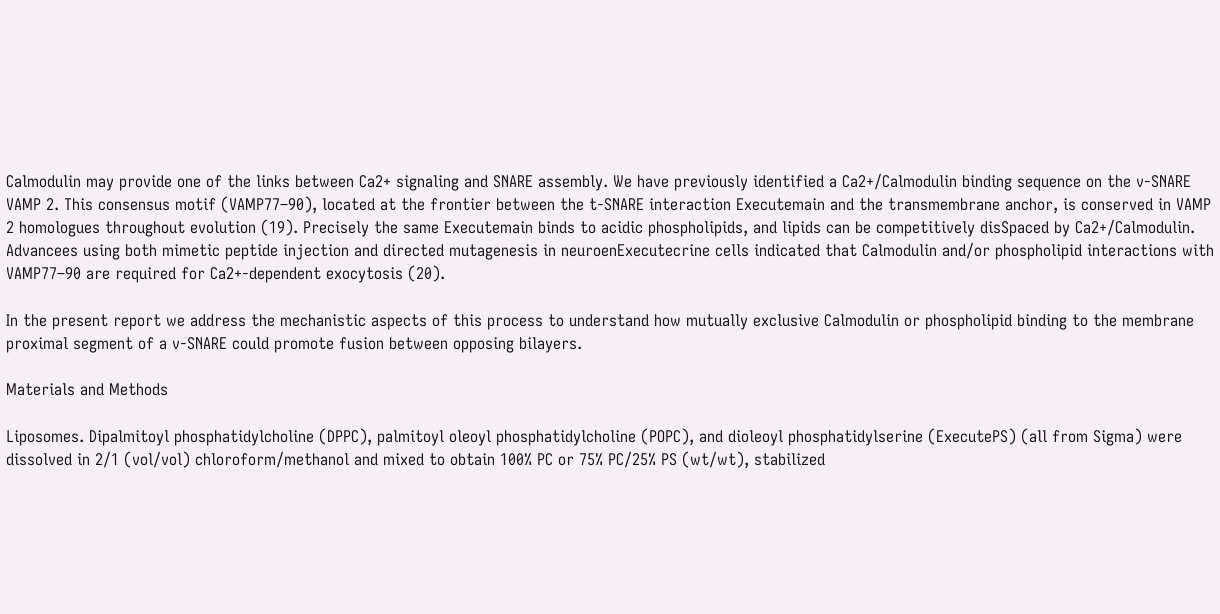Calmodulin may provide one of the links between Ca2+ signaling and SNARE assembly. We have previously identified a Ca2+/Calmodulin binding sequence on the v-SNARE VAMP 2. This consensus motif (VAMP77–90), located at the frontier between the t-SNARE interaction Executemain and the transmembrane anchor, is conserved in VAMP 2 homologues throughout evolution (19). Precisely the same Executemain binds to acidic phospholipids, and lipids can be competitively disSpaced by Ca2+/Calmodulin. Advancees using both mimetic peptide injection and directed mutagenesis in neuroenExecutecrine cells indicated that Calmodulin and/or phospholipid interactions with VAMP77–90 are required for Ca2+-dependent exocytosis (20).

In the present report we address the mechanistic aspects of this process to understand how mutually exclusive Calmodulin or phospholipid binding to the membrane proximal segment of a v-SNARE could promote fusion between opposing bilayers.

Materials and Methods

Liposomes. Dipalmitoyl phosphatidylcholine (DPPC), palmitoyl oleoyl phosphatidylcholine (POPC), and dioleoyl phosphatidylserine (ExecutePS) (all from Sigma) were dissolved in 2/1 (vol/vol) chloroform/methanol and mixed to obtain 100% PC or 75% PC/25% PS (wt/wt), stabilized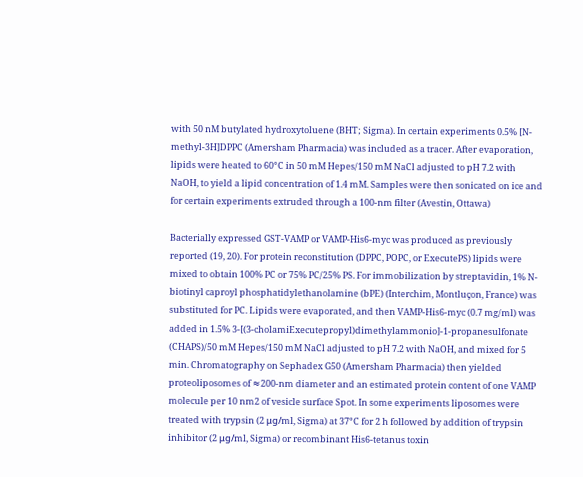with 50 nM butylated hydroxytoluene (BHT; Sigma). In certain experiments 0.5% [N-methyl-3H]DPPC (Amersham Pharmacia) was included as a tracer. After evaporation, lipids were heated to 60°C in 50 mM Hepes/150 mM NaCl adjusted to pH 7.2 with NaOH, to yield a lipid concentration of 1.4 mM. Samples were then sonicated on ice and for certain experiments extruded through a 100-nm filter (Avestin, Ottawa)

Bacterially expressed GST-VAMP or VAMP-His6-myc was produced as previously reported (19, 20). For protein reconstitution (DPPC, POPC, or ExecutePS) lipids were mixed to obtain 100% PC or 75% PC/25% PS. For immobilization by streptavidin, 1% N-biotinyl caproyl phosphatidylethanolamine (bPE) (Interchim, Montluçon, France) was substituted for PC. Lipids were evaporated, and then VAMP-His6-myc (0.7 mg/ml) was added in 1.5% 3-[(3-cholamiExecutepropyl)dimethylammonio]-1-propanesulfonate (CHAPS)/50 mM Hepes/150 mM NaCl adjusted to pH 7.2 with NaOH, and mixed for 5 min. Chromatography on Sephadex G50 (Amersham Pharmacia) then yielded proteoliposomes of ≈200-nm diameter and an estimated protein content of one VAMP molecule per 10 nm2 of vesicle surface Spot. In some experiments liposomes were treated with trypsin (2 μg/ml, Sigma) at 37°C for 2 h followed by addition of trypsin inhibitor (2 μg/ml, Sigma) or recombinant His6-tetanus toxin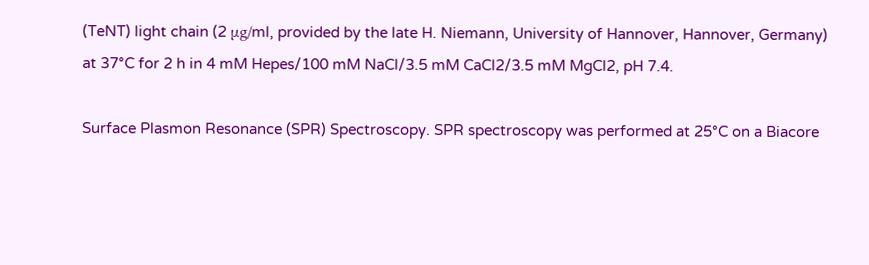(TeNT) light chain (2 μg/ml, provided by the late H. Niemann, University of Hannover, Hannover, Germany) at 37°C for 2 h in 4 mM Hepes/100 mM NaCl/3.5 mM CaCl2/3.5 mM MgCl2, pH 7.4.

Surface Plasmon Resonance (SPR) Spectroscopy. SPR spectroscopy was performed at 25°C on a Biacore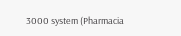3000 system (Pharmacia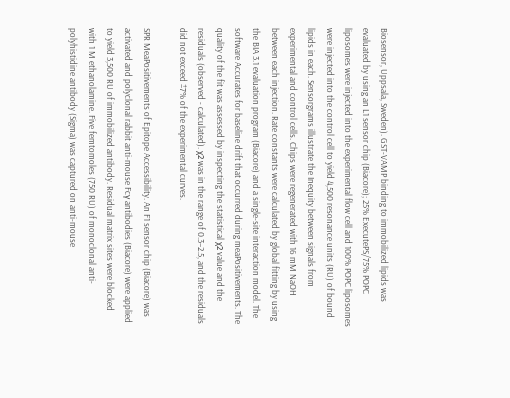Biosensor, Uppsala, Sweden). GST-VAMP binding to immobilized lipids was evaluated by using an L1 sensor chip (Biacore); 25% ExecutePS/75% POPC liposomes were injected into the experimental flow cell and 100% POPC liposomes were injected into the control cell to yield 4,500 resonance units (RU) of bound lipids in each. Sensorgrams illustrate the Inequity between signals from experimental and control cells. Chips were regenerated with 16 mM NaOH between each injection. Rate constants were calculated by global fitting by using the BIA 3.1 evaluation program (Biacore) and a single-site interaction model. The software Accurates for baseline drift that occurred during meaPositivements. The quality of the fit was assessed by inspecting the statistical χ2 value and the residuals (observed - calculated). χ2 was in the range of 0.3–2.5, and the residuals did not exceed ±7% of the experimental curves.

SPR MeaPositivements of Epitope Accessibility. An F1 sensor chip (Biacore) was activated and polyclonal rabbit anti-mouse Fcγ antibodies (Biacore) were applied to yield 3,500 RU of immobilized antibody. Residual matrix sites were blocked with 1 M ethanolamine. Five femtomoles (750 RU) of monoclonal anti-polyhistidine antibody (Sigma) was captured on anti-mouse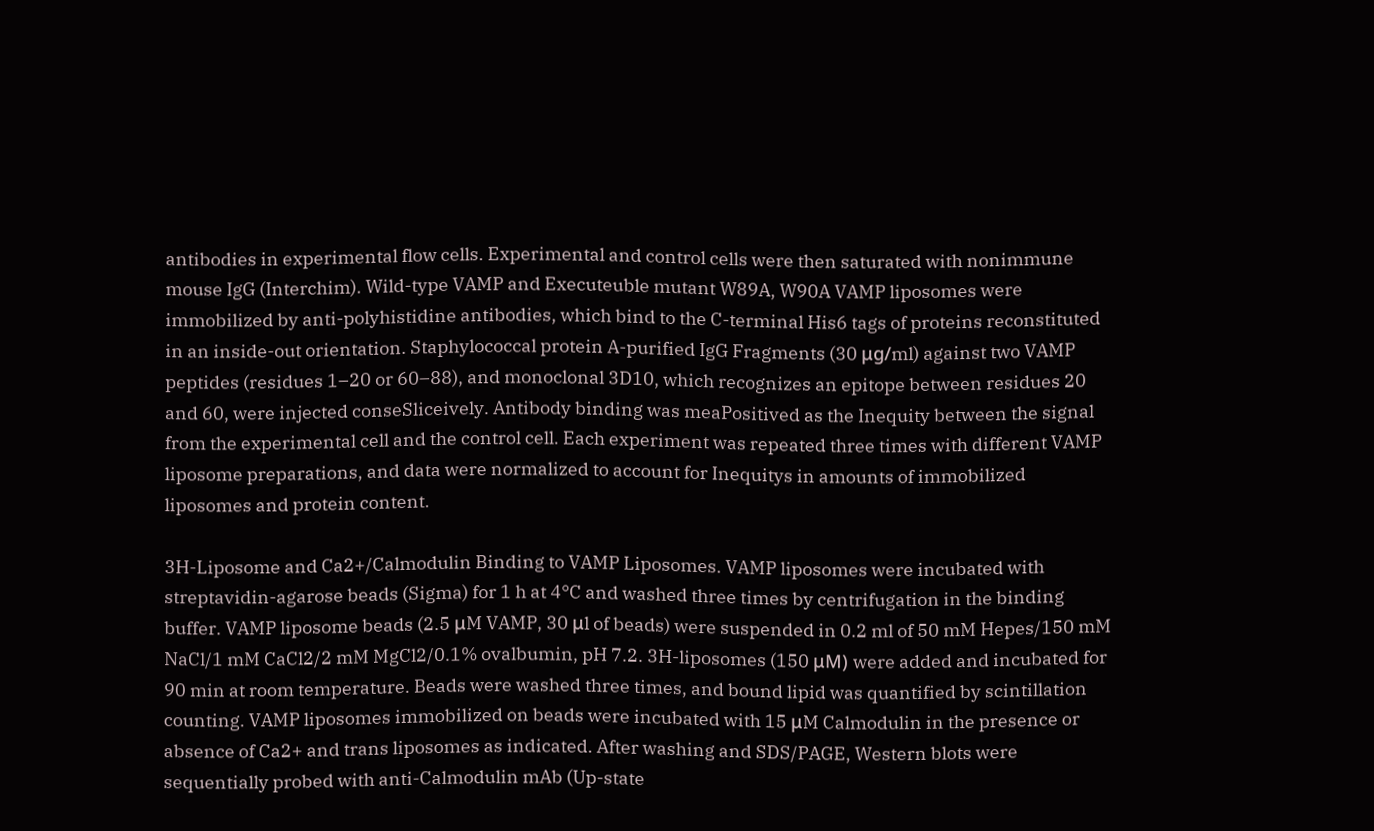antibodies in experimental flow cells. Experimental and control cells were then saturated with nonimmune mouse IgG (Interchim). Wild-type VAMP and Executeuble mutant W89A, W90A VAMP liposomes were immobilized by anti-polyhistidine antibodies, which bind to the C-terminal His6 tags of proteins reconstituted in an inside-out orientation. Staphylococcal protein A-purified IgG Fragments (30 μg/ml) against two VAMP peptides (residues 1–20 or 60–88), and monoclonal 3D10, which recognizes an epitope between residues 20 and 60, were injected conseSliceively. Antibody binding was meaPositived as the Inequity between the signal from the experimental cell and the control cell. Each experiment was repeated three times with different VAMP liposome preparations, and data were normalized to account for Inequitys in amounts of immobilized liposomes and protein content.

3H-Liposome and Ca2+/Calmodulin Binding to VAMP Liposomes. VAMP liposomes were incubated with streptavidin-agarose beads (Sigma) for 1 h at 4°C and washed three times by centrifugation in the binding buffer. VAMP liposome beads (2.5 μM VAMP, 30 μl of beads) were suspended in 0.2 ml of 50 mM Hepes/150 mM NaCl/1 mM CaCl2/2 mM MgCl2/0.1% ovalbumin, pH 7.2. 3H-liposomes (150 μM) were added and incubated for 90 min at room temperature. Beads were washed three times, and bound lipid was quantified by scintillation counting. VAMP liposomes immobilized on beads were incubated with 15 μM Calmodulin in the presence or absence of Ca2+ and trans liposomes as indicated. After washing and SDS/PAGE, Western blots were sequentially probed with anti-Calmodulin mAb (Up-state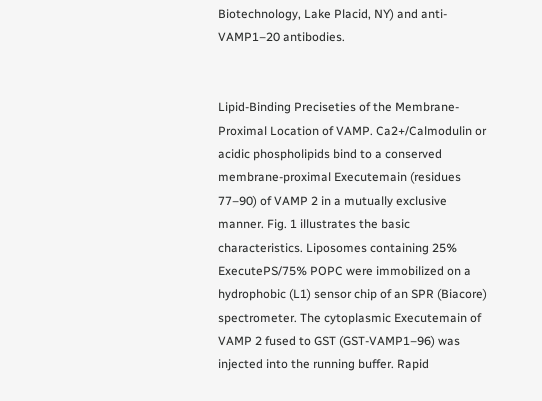Biotechnology, Lake Placid, NY) and anti-VAMP1–20 antibodies.


Lipid-Binding Preciseties of the Membrane-Proximal Location of VAMP. Ca2+/Calmodulin or acidic phospholipids bind to a conserved membrane-proximal Executemain (residues 77–90) of VAMP 2 in a mutually exclusive manner. Fig. 1 illustrates the basic characteristics. Liposomes containing 25% ExecutePS/75% POPC were immobilized on a hydrophobic (L1) sensor chip of an SPR (Biacore) spectrometer. The cytoplasmic Executemain of VAMP 2 fused to GST (GST-VAMP1–96) was injected into the running buffer. Rapid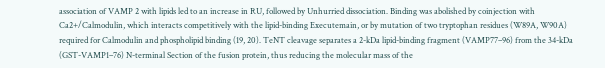association of VAMP 2 with lipids led to an increase in RU, followed by Unhurried dissociation. Binding was abolished by coinjection with Ca2+/Calmodulin, which interacts competitively with the lipid-binding Executemain, or by mutation of two tryptophan residues (W89A, W90A) required for Calmodulin and phospholipid binding (19, 20). TeNT cleavage separates a 2-kDa lipid-binding fragment (VAMP77–96) from the 34-kDa (GST-VAMP1–76) N-terminal Section of the fusion protein, thus reducing the molecular mass of the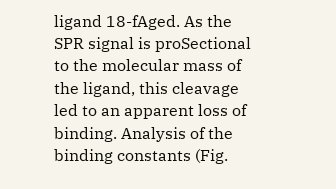ligand 18-fAged. As the SPR signal is proSectional to the molecular mass of the ligand, this cleavage led to an apparent loss of binding. Analysis of the binding constants (Fig.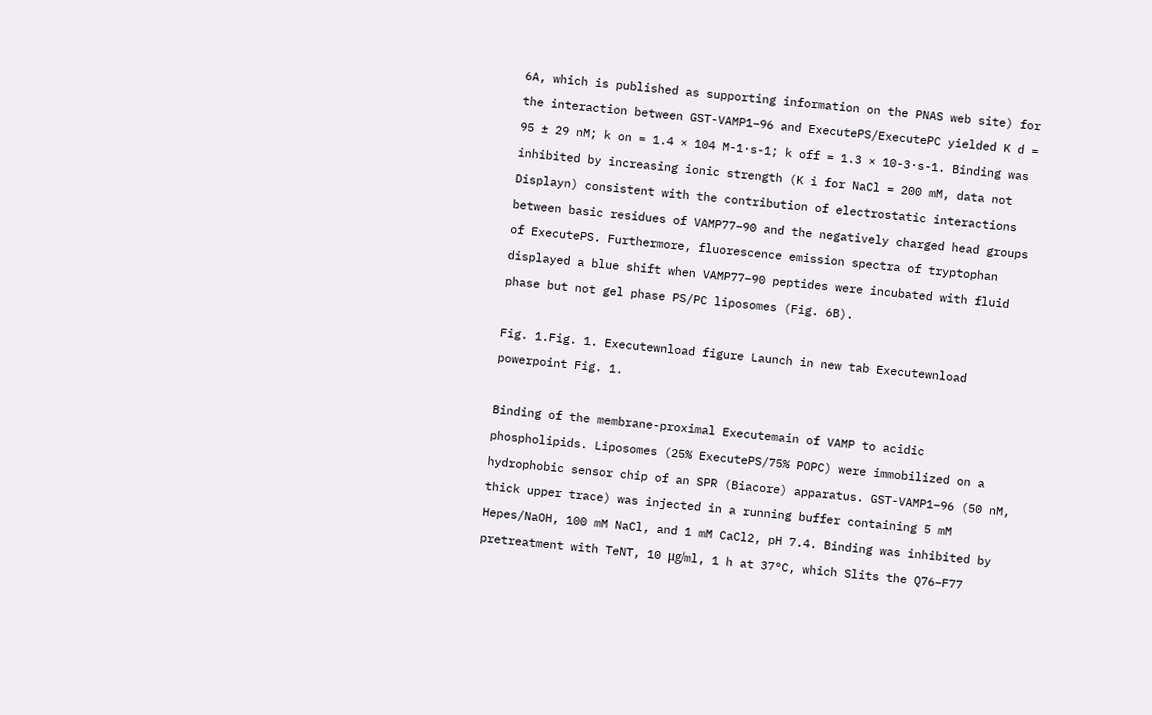6A, which is published as supporting information on the PNAS web site) for the interaction between GST-VAMP1–96 and ExecutePS/ExecutePC yielded K d = 95 ± 29 nM; k on = 1.4 × 104 M-1·s-1; k off = 1.3 × 10-3·s-1. Binding was inhibited by increasing ionic strength (K i for NaCl = 200 mM, data not Displayn) consistent with the contribution of electrostatic interactions between basic residues of VAMP77–90 and the negatively charged head groups of ExecutePS. Furthermore, fluorescence emission spectra of tryptophan displayed a blue shift when VAMP77–90 peptides were incubated with fluid phase but not gel phase PS/PC liposomes (Fig. 6B).

Fig. 1.Fig. 1. Executewnload figure Launch in new tab Executewnload powerpoint Fig. 1.

Binding of the membrane-proximal Executemain of VAMP to acidic phospholipids. Liposomes (25% ExecutePS/75% POPC) were immobilized on a hydrophobic sensor chip of an SPR (Biacore) apparatus. GST-VAMP1–96 (50 nM, thick upper trace) was injected in a running buffer containing 5 mM Hepes/NaOH, 100 mM NaCl, and 1 mM CaCl2, pH 7.4. Binding was inhibited by pretreatment with TeNT, 10 μg/ml, 1 h at 37°C, which Slits the Q76–F77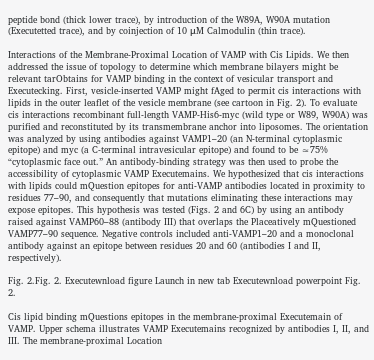peptide bond (thick lower trace), by introduction of the W89A, W90A mutation (Executetted trace), and by coinjection of 10 μM Calmodulin (thin trace).

Interactions of the Membrane-Proximal Location of VAMP with Cis Lipids. We then addressed the issue of topology to determine which membrane bilayers might be relevant tarObtains for VAMP binding in the context of vesicular transport and Executecking. First, vesicle-inserted VAMP might fAged to permit cis interactions with lipids in the outer leaflet of the vesicle membrane (see cartoon in Fig. 2). To evaluate cis interactions recombinant full-length VAMP-His6-myc (wild type or W89, W90A) was purified and reconstituted by its transmembrane anchor into liposomes. The orientation was analyzed by using antibodies against VAMP1–20 (an N-terminal cytoplasmic epitope) and myc (a C-terminal intravesicular epitope) and found to be ≈75% “cytoplasmic face out.” An antibody-binding strategy was then used to probe the accessibility of cytoplasmic VAMP Executemains. We hypothesized that cis interactions with lipids could mQuestion epitopes for anti-VAMP antibodies located in proximity to residues 77–90, and consequently that mutations eliminating these interactions may expose epitopes. This hypothesis was tested (Figs. 2 and 6C) by using an antibody raised against VAMP60–88 (antibody III) that overlaps the Placeatively mQuestioned VAMP77–90 sequence. Negative controls included anti-VAMP1–20 and a monoclonal antibody against an epitope between residues 20 and 60 (antibodies I and II, respectively).

Fig. 2.Fig. 2. Executewnload figure Launch in new tab Executewnload powerpoint Fig. 2.

Cis lipid binding mQuestions epitopes in the membrane-proximal Executemain of VAMP. Upper schema illustrates VAMP Executemains recognized by antibodies I, II, and III. The membrane-proximal Location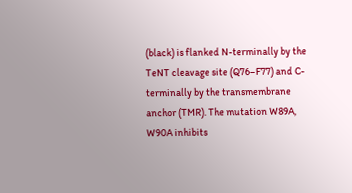(black) is flanked N-terminally by the TeNT cleavage site (Q76–F77) and C-terminally by the transmembrane anchor (TMR). The mutation W89A, W90A inhibits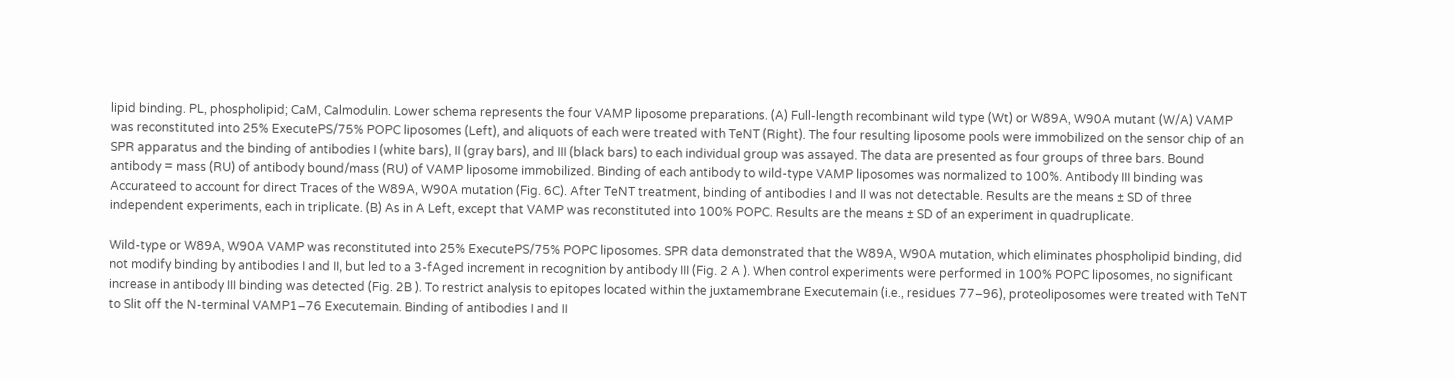lipid binding. PL, phospholipid; CaM, Calmodulin. Lower schema represents the four VAMP liposome preparations. (A) Full-length recombinant wild type (Wt) or W89A, W90A mutant (W/A) VAMP was reconstituted into 25% ExecutePS/75% POPC liposomes (Left), and aliquots of each were treated with TeNT (Right). The four resulting liposome pools were immobilized on the sensor chip of an SPR apparatus and the binding of antibodies I (white bars), II (gray bars), and III (black bars) to each individual group was assayed. The data are presented as four groups of three bars. Bound antibody = mass (RU) of antibody bound/mass (RU) of VAMP liposome immobilized. Binding of each antibody to wild-type VAMP liposomes was normalized to 100%. Antibody III binding was Accurateed to account for direct Traces of the W89A, W90A mutation (Fig. 6C). After TeNT treatment, binding of antibodies I and II was not detectable. Results are the means ± SD of three independent experiments, each in triplicate. (B) As in A Left, except that VAMP was reconstituted into 100% POPC. Results are the means ± SD of an experiment in quadruplicate.

Wild-type or W89A, W90A VAMP was reconstituted into 25% ExecutePS/75% POPC liposomes. SPR data demonstrated that the W89A, W90A mutation, which eliminates phospholipid binding, did not modify binding by antibodies I and II, but led to a 3-fAged increment in recognition by antibody III (Fig. 2 A ). When control experiments were performed in 100% POPC liposomes, no significant increase in antibody III binding was detected (Fig. 2B ). To restrict analysis to epitopes located within the juxtamembrane Executemain (i.e., residues 77–96), proteoliposomes were treated with TeNT to Slit off the N-terminal VAMP1–76 Executemain. Binding of antibodies I and II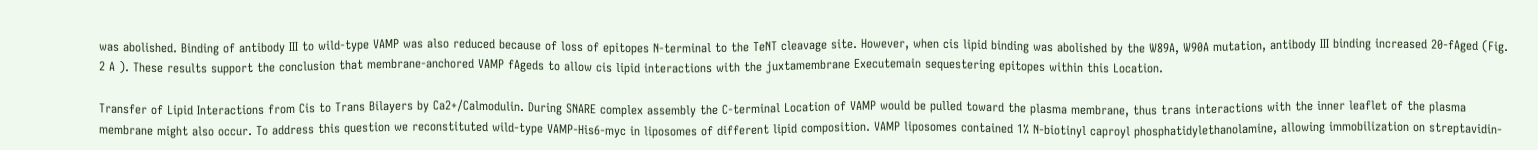was abolished. Binding of antibody III to wild-type VAMP was also reduced because of loss of epitopes N-terminal to the TeNT cleavage site. However, when cis lipid binding was abolished by the W89A, W90A mutation, antibody III binding increased 20-fAged (Fig. 2 A ). These results support the conclusion that membrane-anchored VAMP fAgeds to allow cis lipid interactions with the juxtamembrane Executemain sequestering epitopes within this Location.

Transfer of Lipid Interactions from Cis to Trans Bilayers by Ca2+/Calmodulin. During SNARE complex assembly the C-terminal Location of VAMP would be pulled toward the plasma membrane, thus trans interactions with the inner leaflet of the plasma membrane might also occur. To address this question we reconstituted wild-type VAMP-His6-myc in liposomes of different lipid composition. VAMP liposomes contained 1% N-biotinyl caproyl phosphatidylethanolamine, allowing immobilization on streptavidin-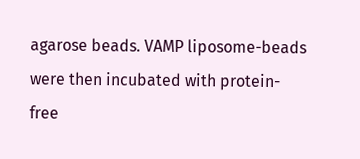agarose beads. VAMP liposome-beads were then incubated with protein-free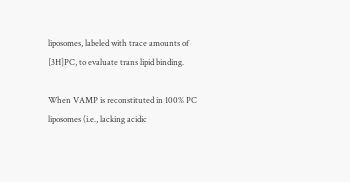liposomes, labeled with trace amounts of [3H]PC, to evaluate trans lipid binding.

When VAMP is reconstituted in 100% PC liposomes (i.e., lacking acidic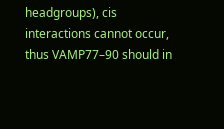headgroups), cis interactions cannot occur, thus VAMP77–90 should in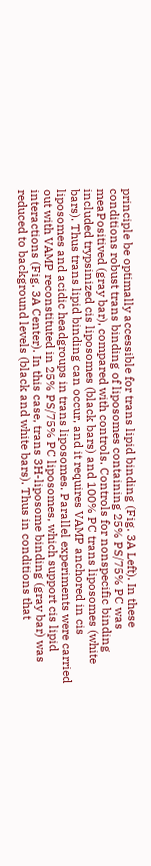principle be optimally accessible for trans lipid binding (Fig. 3A Left). In these conditions robust trans binding of liposomes containing 25% PS/75% PC was meaPositived (gray bar), compared with controls. Controls for nonspecific binding included trypsinized cis liposomes (black bars) and 100% PC trans liposomes (white bars). Thus trans lipid binding can occur, and it requires VAMP anchored in cis liposomes and acidic headgroups in trans liposomes. Parallel experiments were carried out with VAMP reconstituted in 25% PS/75% PC liposomes, which support cis lipid interactions (Fig. 3A Center). In this case, trans 3H-liposome binding (gray bar) was reduced to background levels (black and white bars). Thus in conditions that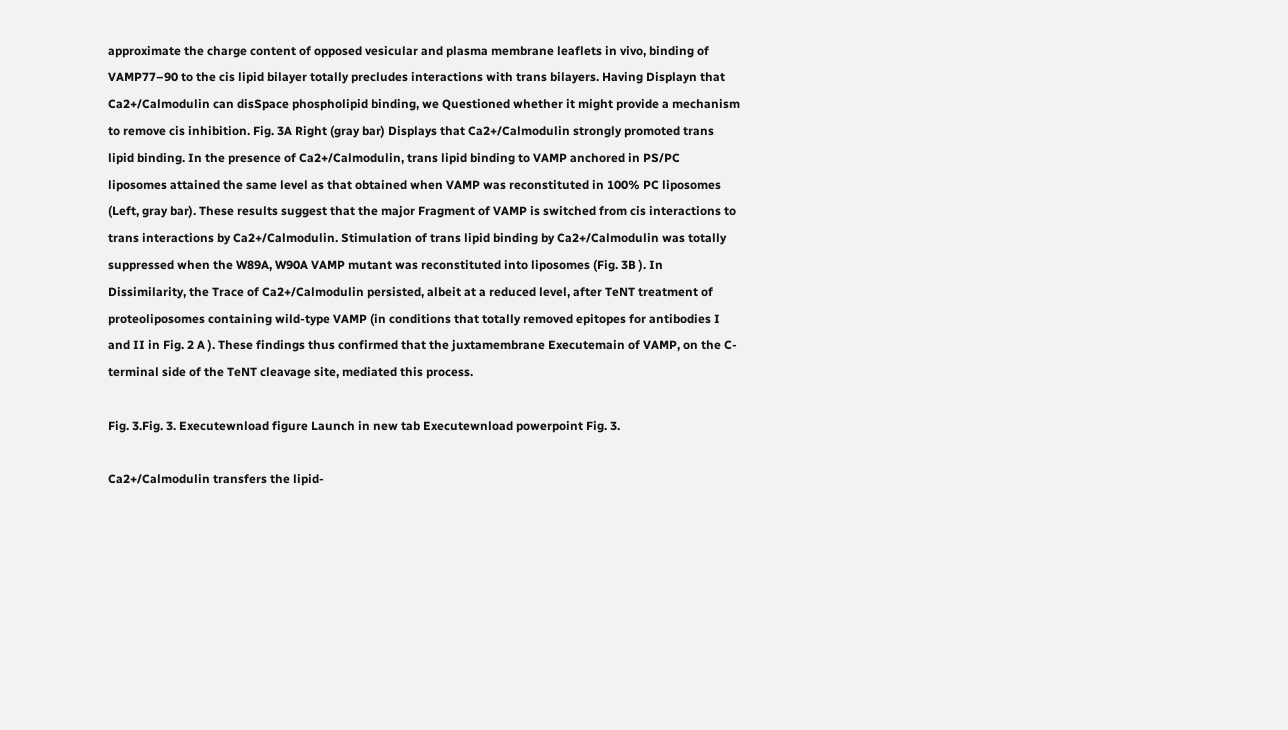approximate the charge content of opposed vesicular and plasma membrane leaflets in vivo, binding of VAMP77–90 to the cis lipid bilayer totally precludes interactions with trans bilayers. Having Displayn that Ca2+/Calmodulin can disSpace phospholipid binding, we Questioned whether it might provide a mechanism to remove cis inhibition. Fig. 3A Right (gray bar) Displays that Ca2+/Calmodulin strongly promoted trans lipid binding. In the presence of Ca2+/Calmodulin, trans lipid binding to VAMP anchored in PS/PC liposomes attained the same level as that obtained when VAMP was reconstituted in 100% PC liposomes (Left, gray bar). These results suggest that the major Fragment of VAMP is switched from cis interactions to trans interactions by Ca2+/Calmodulin. Stimulation of trans lipid binding by Ca2+/Calmodulin was totally suppressed when the W89A, W90A VAMP mutant was reconstituted into liposomes (Fig. 3B ). In Dissimilarity, the Trace of Ca2+/Calmodulin persisted, albeit at a reduced level, after TeNT treatment of proteoliposomes containing wild-type VAMP (in conditions that totally removed epitopes for antibodies I and II in Fig. 2 A ). These findings thus confirmed that the juxtamembrane Executemain of VAMP, on the C-terminal side of the TeNT cleavage site, mediated this process.

Fig. 3.Fig. 3. Executewnload figure Launch in new tab Executewnload powerpoint Fig. 3.

Ca2+/Calmodulin transfers the lipid-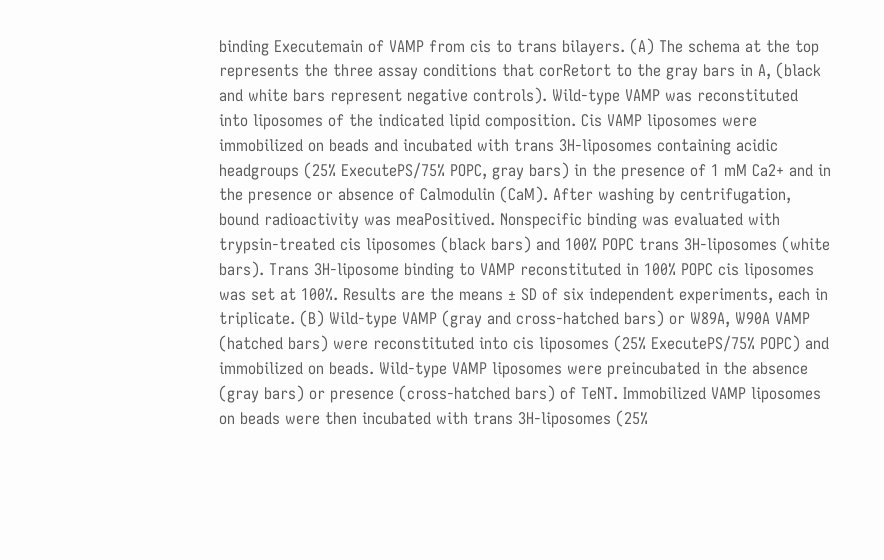binding Executemain of VAMP from cis to trans bilayers. (A) The schema at the top represents the three assay conditions that corRetort to the gray bars in A, (black and white bars represent negative controls). Wild-type VAMP was reconstituted into liposomes of the indicated lipid composition. Cis VAMP liposomes were immobilized on beads and incubated with trans 3H-liposomes containing acidic headgroups (25% ExecutePS/75% POPC, gray bars) in the presence of 1 mM Ca2+ and in the presence or absence of Calmodulin (CaM). After washing by centrifugation, bound radioactivity was meaPositived. Nonspecific binding was evaluated with trypsin-treated cis liposomes (black bars) and 100% POPC trans 3H-liposomes (white bars). Trans 3H-liposome binding to VAMP reconstituted in 100% POPC cis liposomes was set at 100%. Results are the means ± SD of six independent experiments, each in triplicate. (B) Wild-type VAMP (gray and cross-hatched bars) or W89A, W90A VAMP (hatched bars) were reconstituted into cis liposomes (25% ExecutePS/75% POPC) and immobilized on beads. Wild-type VAMP liposomes were preincubated in the absence (gray bars) or presence (cross-hatched bars) of TeNT. Immobilized VAMP liposomes on beads were then incubated with trans 3H-liposomes (25%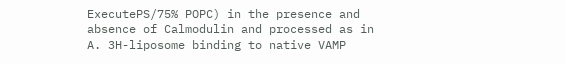ExecutePS/75% POPC) in the presence and absence of Calmodulin and processed as in A. 3H-liposome binding to native VAMP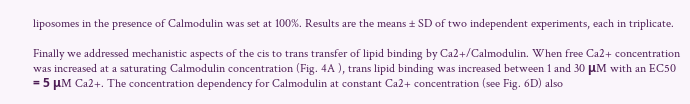liposomes in the presence of Calmodulin was set at 100%. Results are the means ± SD of two independent experiments, each in triplicate.

Finally we addressed mechanistic aspects of the cis to trans transfer of lipid binding by Ca2+/Calmodulin. When free Ca2+ concentration was increased at a saturating Calmodulin concentration (Fig. 4A ), trans lipid binding was increased between 1 and 30 μM with an EC50 = 5 μM Ca2+. The concentration dependency for Calmodulin at constant Ca2+ concentration (see Fig. 6D) also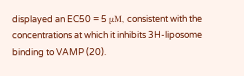displayed an EC50 = 5 μM, consistent with the concentrations at which it inhibits 3H-liposome binding to VAMP (20).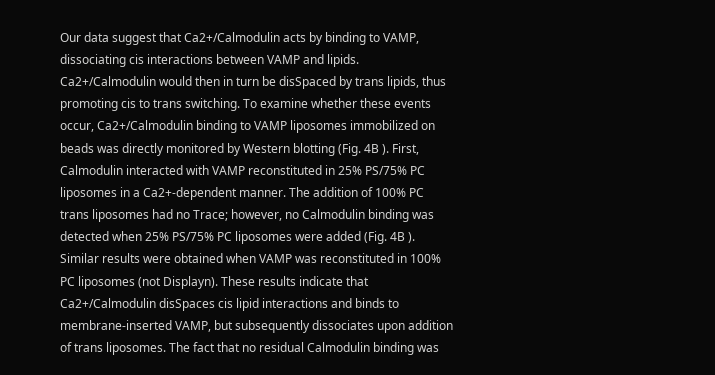Our data suggest that Ca2+/Calmodulin acts by binding to VAMP, dissociating cis interactions between VAMP and lipids. Ca2+/Calmodulin would then in turn be disSpaced by trans lipids, thus promoting cis to trans switching. To examine whether these events occur, Ca2+/Calmodulin binding to VAMP liposomes immobilized on beads was directly monitored by Western blotting (Fig. 4B ). First, Calmodulin interacted with VAMP reconstituted in 25% PS/75% PC liposomes in a Ca2+-dependent manner. The addition of 100% PC trans liposomes had no Trace; however, no Calmodulin binding was detected when 25% PS/75% PC liposomes were added (Fig. 4B ). Similar results were obtained when VAMP was reconstituted in 100% PC liposomes (not Displayn). These results indicate that Ca2+/Calmodulin disSpaces cis lipid interactions and binds to membrane-inserted VAMP, but subsequently dissociates upon addition of trans liposomes. The fact that no residual Calmodulin binding was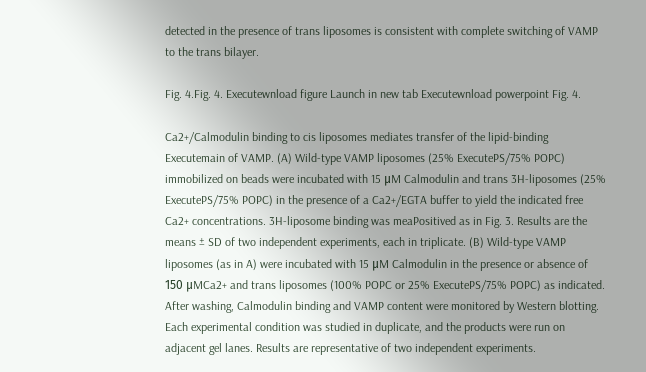detected in the presence of trans liposomes is consistent with complete switching of VAMP to the trans bilayer.

Fig. 4.Fig. 4. Executewnload figure Launch in new tab Executewnload powerpoint Fig. 4.

Ca2+/Calmodulin binding to cis liposomes mediates transfer of the lipid-binding Executemain of VAMP. (A) Wild-type VAMP liposomes (25% ExecutePS/75% POPC) immobilized on beads were incubated with 15 μM Calmodulin and trans 3H-liposomes (25% ExecutePS/75% POPC) in the presence of a Ca2+/EGTA buffer to yield the indicated free Ca2+ concentrations. 3H-liposome binding was meaPositived as in Fig. 3. Results are the means ± SD of two independent experiments, each in triplicate. (B) Wild-type VAMP liposomes (as in A) were incubated with 15 μM Calmodulin in the presence or absence of 150 μMCa2+ and trans liposomes (100% POPC or 25% ExecutePS/75% POPC) as indicated. After washing, Calmodulin binding and VAMP content were monitored by Western blotting. Each experimental condition was studied in duplicate, and the products were run on adjacent gel lanes. Results are representative of two independent experiments.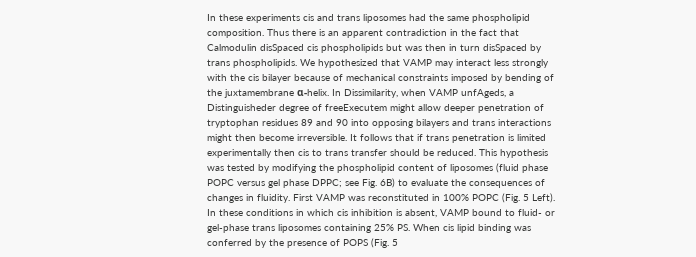In these experiments cis and trans liposomes had the same phospholipid composition. Thus there is an apparent contradiction in the fact that Calmodulin disSpaced cis phospholipids but was then in turn disSpaced by trans phospholipids. We hypothesized that VAMP may interact less strongly with the cis bilayer because of mechanical constraints imposed by bending of the juxtamembrane α-helix. In Dissimilarity, when VAMP unfAgeds, a Distinguisheder degree of freeExecutem might allow deeper penetration of tryptophan residues 89 and 90 into opposing bilayers and trans interactions might then become irreversible. It follows that if trans penetration is limited experimentally then cis to trans transfer should be reduced. This hypothesis was tested by modifying the phospholipid content of liposomes (fluid phase POPC versus gel phase DPPC; see Fig. 6B) to evaluate the consequences of changes in fluidity. First VAMP was reconstituted in 100% POPC (Fig. 5 Left). In these conditions in which cis inhibition is absent, VAMP bound to fluid- or gel-phase trans liposomes containing 25% PS. When cis lipid binding was conferred by the presence of POPS (Fig. 5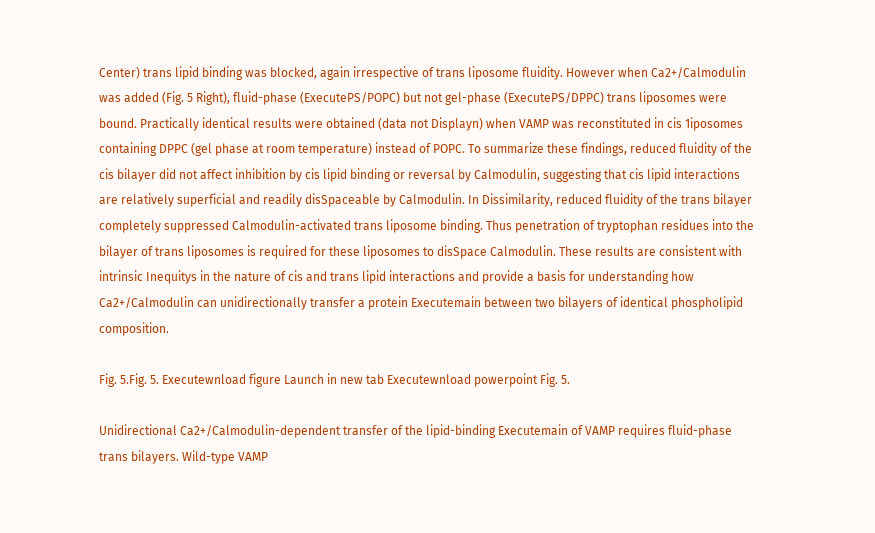Center) trans lipid binding was blocked, again irrespective of trans liposome fluidity. However when Ca2+/Calmodulin was added (Fig. 5 Right), fluid-phase (ExecutePS/POPC) but not gel-phase (ExecutePS/DPPC) trans liposomes were bound. Practically identical results were obtained (data not Displayn) when VAMP was reconstituted in cis 1iposomes containing DPPC (gel phase at room temperature) instead of POPC. To summarize these findings, reduced fluidity of the cis bilayer did not affect inhibition by cis lipid binding or reversal by Calmodulin, suggesting that cis lipid interactions are relatively superficial and readily disSpaceable by Calmodulin. In Dissimilarity, reduced fluidity of the trans bilayer completely suppressed Calmodulin-activated trans liposome binding. Thus penetration of tryptophan residues into the bilayer of trans liposomes is required for these liposomes to disSpace Calmodulin. These results are consistent with intrinsic Inequitys in the nature of cis and trans lipid interactions and provide a basis for understanding how Ca2+/Calmodulin can unidirectionally transfer a protein Executemain between two bilayers of identical phospholipid composition.

Fig. 5.Fig. 5. Executewnload figure Launch in new tab Executewnload powerpoint Fig. 5.

Unidirectional Ca2+/Calmodulin-dependent transfer of the lipid-binding Executemain of VAMP requires fluid-phase trans bilayers. Wild-type VAMP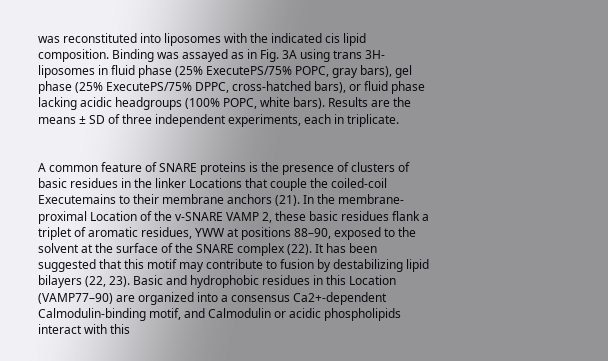was reconstituted into liposomes with the indicated cis lipid composition. Binding was assayed as in Fig. 3A using trans 3H-liposomes in fluid phase (25% ExecutePS/75% POPC, gray bars), gel phase (25% ExecutePS/75% DPPC, cross-hatched bars), or fluid phase lacking acidic headgroups (100% POPC, white bars). Results are the means ± SD of three independent experiments, each in triplicate.


A common feature of SNARE proteins is the presence of clusters of basic residues in the linker Locations that couple the coiled-coil Executemains to their membrane anchors (21). In the membrane-proximal Location of the v-SNARE VAMP 2, these basic residues flank a triplet of aromatic residues, YWW at positions 88–90, exposed to the solvent at the surface of the SNARE complex (22). It has been suggested that this motif may contribute to fusion by destabilizing lipid bilayers (22, 23). Basic and hydrophobic residues in this Location (VAMP77–90) are organized into a consensus Ca2+-dependent Calmodulin-binding motif, and Calmodulin or acidic phospholipids interact with this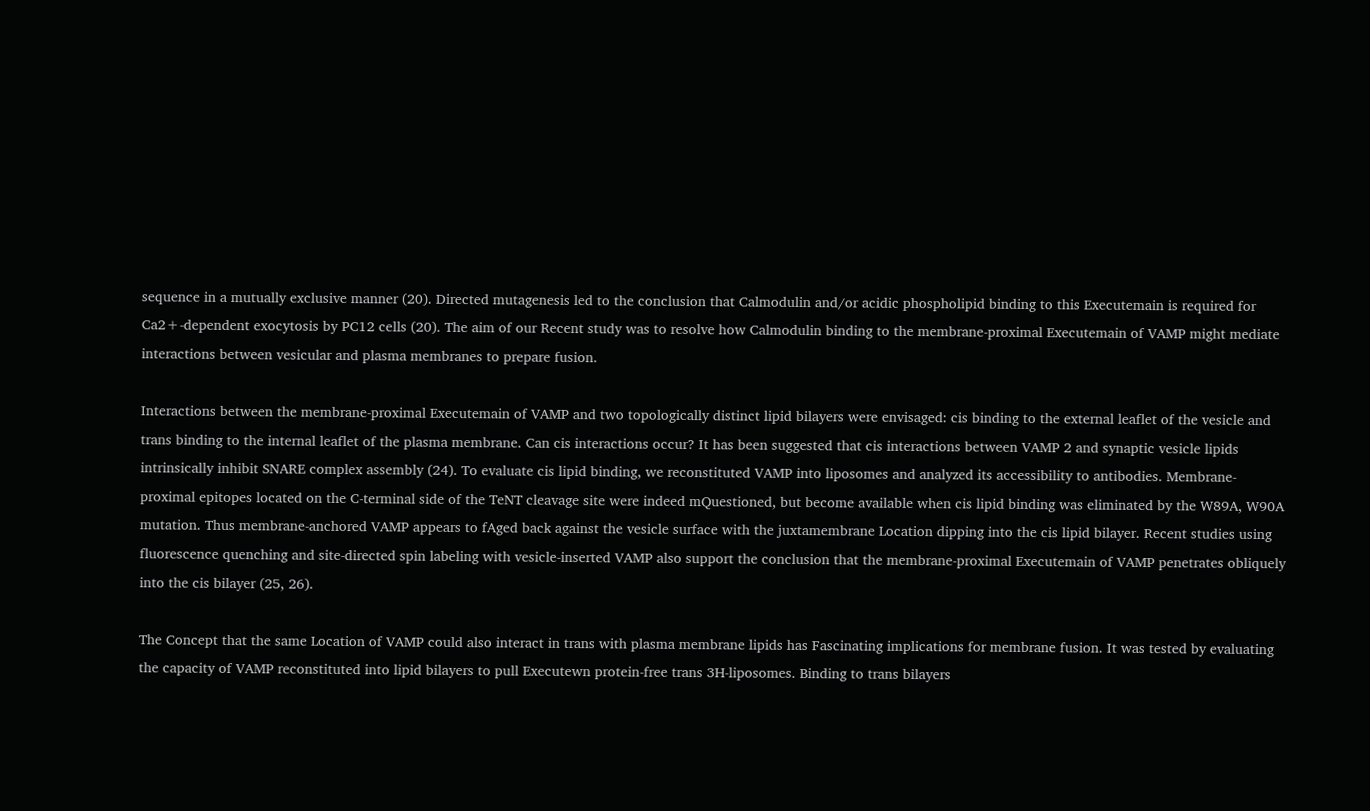sequence in a mutually exclusive manner (20). Directed mutagenesis led to the conclusion that Calmodulin and/or acidic phospholipid binding to this Executemain is required for Ca2+-dependent exocytosis by PC12 cells (20). The aim of our Recent study was to resolve how Calmodulin binding to the membrane-proximal Executemain of VAMP might mediate interactions between vesicular and plasma membranes to prepare fusion.

Interactions between the membrane-proximal Executemain of VAMP and two topologically distinct lipid bilayers were envisaged: cis binding to the external leaflet of the vesicle and trans binding to the internal leaflet of the plasma membrane. Can cis interactions occur? It has been suggested that cis interactions between VAMP 2 and synaptic vesicle lipids intrinsically inhibit SNARE complex assembly (24). To evaluate cis lipid binding, we reconstituted VAMP into liposomes and analyzed its accessibility to antibodies. Membrane-proximal epitopes located on the C-terminal side of the TeNT cleavage site were indeed mQuestioned, but become available when cis lipid binding was eliminated by the W89A, W90A mutation. Thus membrane-anchored VAMP appears to fAged back against the vesicle surface with the juxtamembrane Location dipping into the cis lipid bilayer. Recent studies using fluorescence quenching and site-directed spin labeling with vesicle-inserted VAMP also support the conclusion that the membrane-proximal Executemain of VAMP penetrates obliquely into the cis bilayer (25, 26).

The Concept that the same Location of VAMP could also interact in trans with plasma membrane lipids has Fascinating implications for membrane fusion. It was tested by evaluating the capacity of VAMP reconstituted into lipid bilayers to pull Executewn protein-free trans 3H-liposomes. Binding to trans bilayers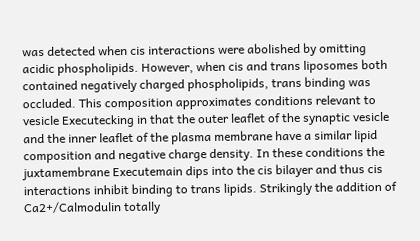was detected when cis interactions were abolished by omitting acidic phospholipids. However, when cis and trans liposomes both contained negatively charged phospholipids, trans binding was occluded. This composition approximates conditions relevant to vesicle Executecking in that the outer leaflet of the synaptic vesicle and the inner leaflet of the plasma membrane have a similar lipid composition and negative charge density. In these conditions the juxtamembrane Executemain dips into the cis bilayer and thus cis interactions inhibit binding to trans lipids. Strikingly the addition of Ca2+/Calmodulin totally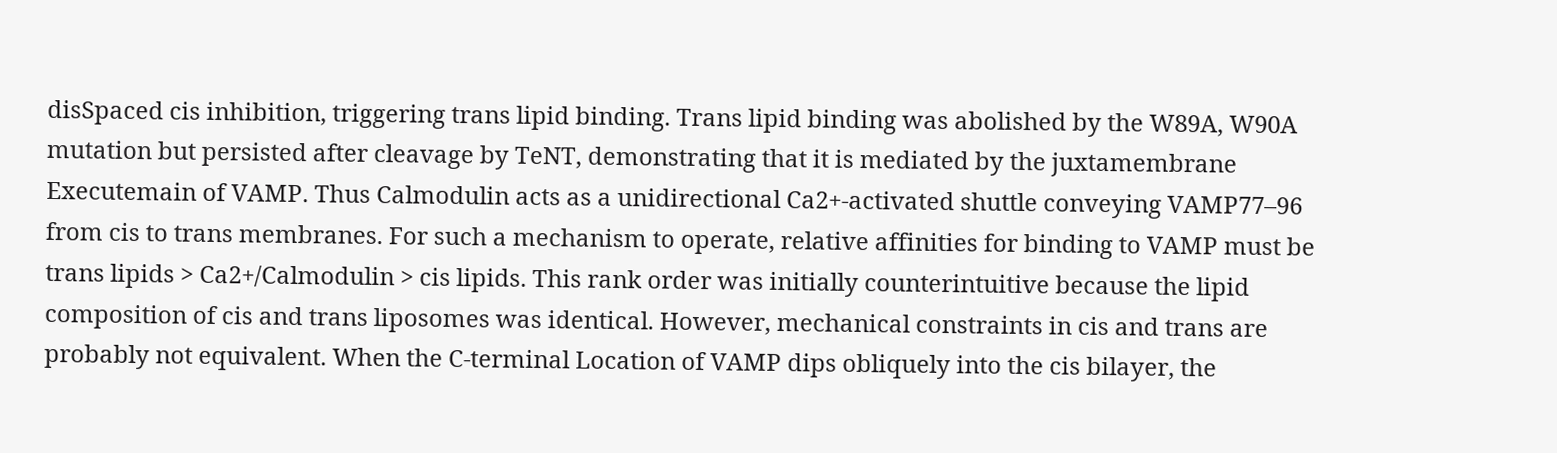disSpaced cis inhibition, triggering trans lipid binding. Trans lipid binding was abolished by the W89A, W90A mutation but persisted after cleavage by TeNT, demonstrating that it is mediated by the juxtamembrane Executemain of VAMP. Thus Calmodulin acts as a unidirectional Ca2+-activated shuttle conveying VAMP77–96 from cis to trans membranes. For such a mechanism to operate, relative affinities for binding to VAMP must be trans lipids > Ca2+/Calmodulin > cis lipids. This rank order was initially counterintuitive because the lipid composition of cis and trans liposomes was identical. However, mechanical constraints in cis and trans are probably not equivalent. When the C-terminal Location of VAMP dips obliquely into the cis bilayer, the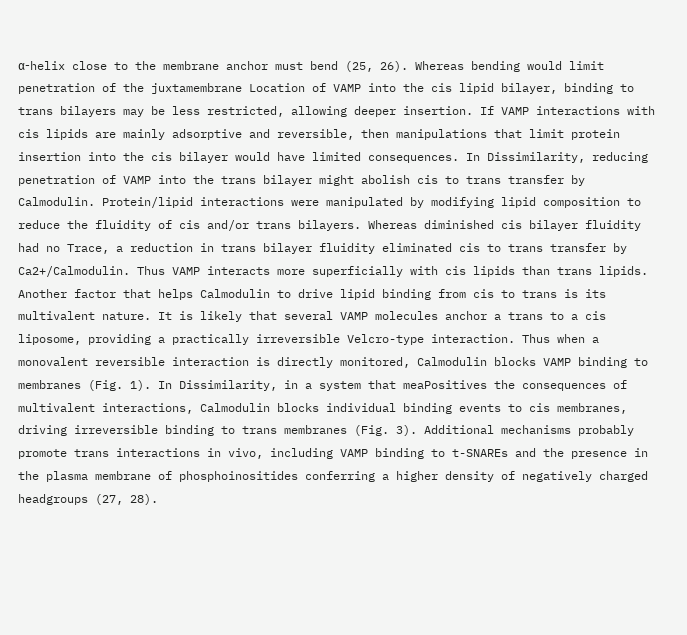α-helix close to the membrane anchor must bend (25, 26). Whereas bending would limit penetration of the juxtamembrane Location of VAMP into the cis lipid bilayer, binding to trans bilayers may be less restricted, allowing deeper insertion. If VAMP interactions with cis lipids are mainly adsorptive and reversible, then manipulations that limit protein insertion into the cis bilayer would have limited consequences. In Dissimilarity, reducing penetration of VAMP into the trans bilayer might abolish cis to trans transfer by Calmodulin. Protein/lipid interactions were manipulated by modifying lipid composition to reduce the fluidity of cis and/or trans bilayers. Whereas diminished cis bilayer fluidity had no Trace, a reduction in trans bilayer fluidity eliminated cis to trans transfer by Ca2+/Calmodulin. Thus VAMP interacts more superficially with cis lipids than trans lipids. Another factor that helps Calmodulin to drive lipid binding from cis to trans is its multivalent nature. It is likely that several VAMP molecules anchor a trans to a cis liposome, providing a practically irreversible Velcro-type interaction. Thus when a monovalent reversible interaction is directly monitored, Calmodulin blocks VAMP binding to membranes (Fig. 1). In Dissimilarity, in a system that meaPositives the consequences of multivalent interactions, Calmodulin blocks individual binding events to cis membranes, driving irreversible binding to trans membranes (Fig. 3). Additional mechanisms probably promote trans interactions in vivo, including VAMP binding to t-SNAREs and the presence in the plasma membrane of phosphoinositides conferring a higher density of negatively charged headgroups (27, 28).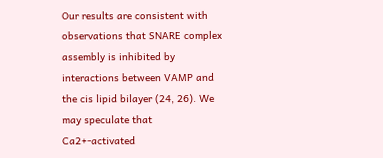Our results are consistent with observations that SNARE complex assembly is inhibited by interactions between VAMP and the cis lipid bilayer (24, 26). We may speculate that Ca2+-activated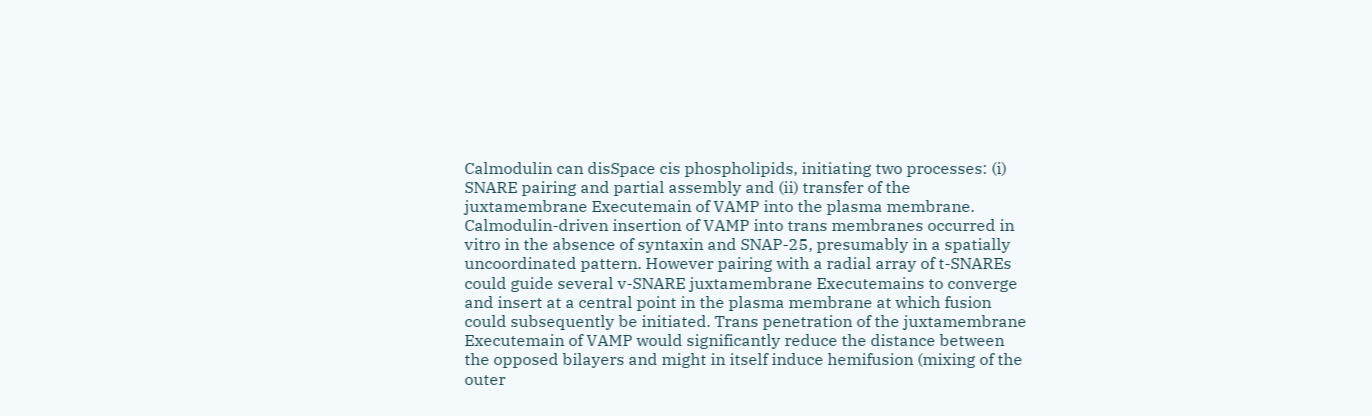Calmodulin can disSpace cis phospholipids, initiating two processes: (i) SNARE pairing and partial assembly and (ii) transfer of the juxtamembrane Executemain of VAMP into the plasma membrane. Calmodulin-driven insertion of VAMP into trans membranes occurred in vitro in the absence of syntaxin and SNAP-25, presumably in a spatially uncoordinated pattern. However pairing with a radial array of t-SNAREs could guide several v-SNARE juxtamembrane Executemains to converge and insert at a central point in the plasma membrane at which fusion could subsequently be initiated. Trans penetration of the juxtamembrane Executemain of VAMP would significantly reduce the distance between the opposed bilayers and might in itself induce hemifusion (mixing of the outer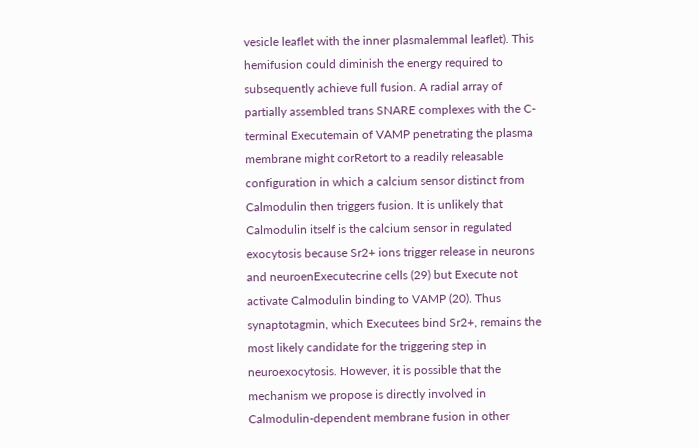vesicle leaflet with the inner plasmalemmal leaflet). This hemifusion could diminish the energy required to subsequently achieve full fusion. A radial array of partially assembled trans SNARE complexes with the C-terminal Executemain of VAMP penetrating the plasma membrane might corRetort to a readily releasable configuration in which a calcium sensor distinct from Calmodulin then triggers fusion. It is unlikely that Calmodulin itself is the calcium sensor in regulated exocytosis because Sr2+ ions trigger release in neurons and neuroenExecutecrine cells (29) but Execute not activate Calmodulin binding to VAMP (20). Thus synaptotagmin, which Executees bind Sr2+, remains the most likely candidate for the triggering step in neuroexocytosis. However, it is possible that the mechanism we propose is directly involved in Calmodulin-dependent membrane fusion in other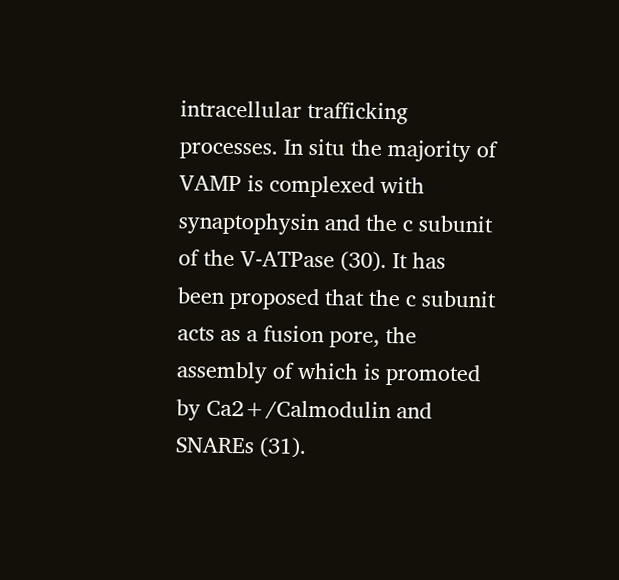intracellular trafficking processes. In situ the majority of VAMP is complexed with synaptophysin and the c subunit of the V-ATPase (30). It has been proposed that the c subunit acts as a fusion pore, the assembly of which is promoted by Ca2+/Calmodulin and SNAREs (31).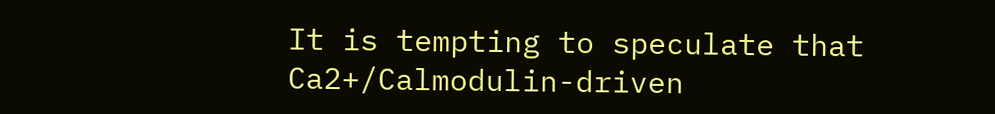It is tempting to speculate that Ca2+/Calmodulin-driven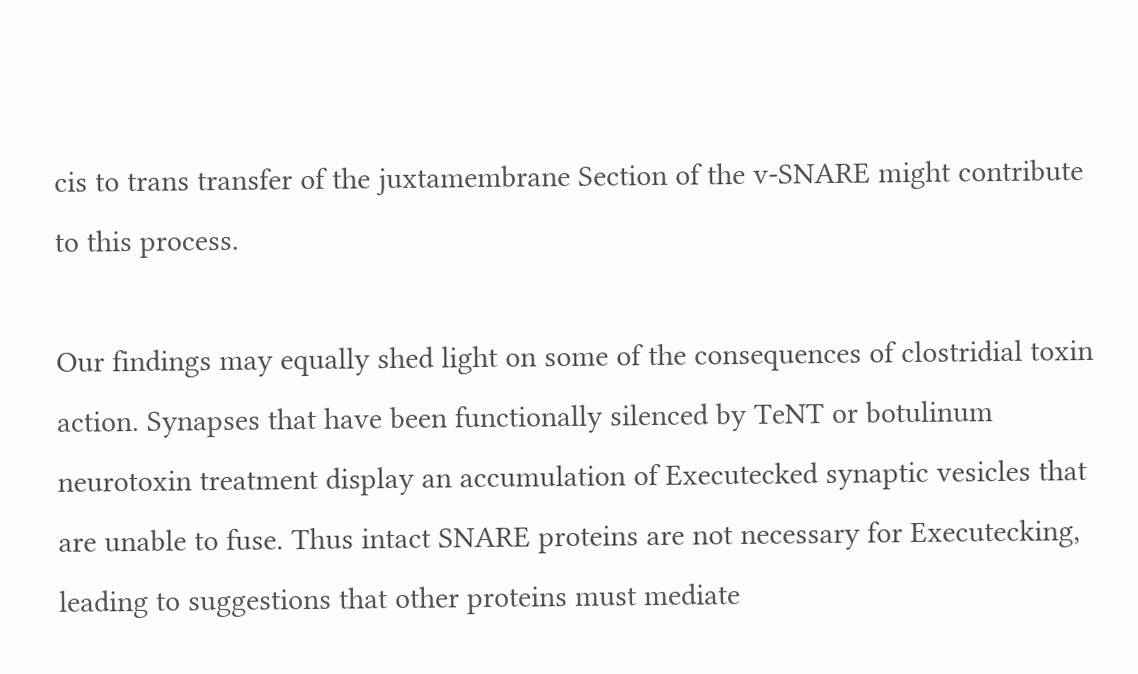cis to trans transfer of the juxtamembrane Section of the v-SNARE might contribute to this process.

Our findings may equally shed light on some of the consequences of clostridial toxin action. Synapses that have been functionally silenced by TeNT or botulinum neurotoxin treatment display an accumulation of Executecked synaptic vesicles that are unable to fuse. Thus intact SNARE proteins are not necessary for Executecking, leading to suggestions that other proteins must mediate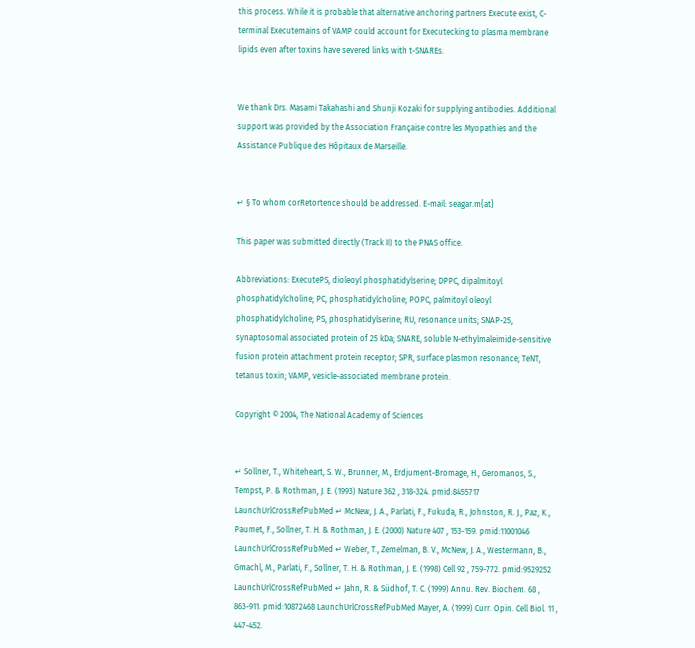this process. While it is probable that alternative anchoring partners Execute exist, C-terminal Executemains of VAMP could account for Executecking to plasma membrane lipids even after toxins have severed links with t-SNAREs.


We thank Drs. Masami Takahashi and Shunji Kozaki for supplying antibodies. Additional support was provided by the Association Française contre les Myopathies and the Assistance Publique des Hôpitaux de Marseille.


↵ § To whom corRetortence should be addressed. E-mail: seagar.m{at}

This paper was submitted directly (Track II) to the PNAS office.

Abbreviations: ExecutePS, dioleoyl phosphatidylserine; DPPC, dipalmitoyl phosphatidylcholine; PC, phosphatidylcholine; POPC, palmitoyl oleoyl phosphatidylcholine; PS, phosphatidylserine; RU, resonance units; SNAP-25, synaptosomal associated protein of 25 kDa; SNARE, soluble N-ethylmaleimide-sensitive fusion protein attachment protein receptor; SPR, surface plasmon resonance; TeNT, tetanus toxin; VAMP, vesicle-associated membrane protein.

Copyright © 2004, The National Academy of Sciences


↵ Sollner, T., Whiteheart, S. W., Brunner, M., Erdjument-Bromage, H., Geromanos, S., Tempst, P. & Rothman, J. E. (1993) Nature 362 , 318-324. pmid:8455717 LaunchUrlCrossRefPubMed ↵ McNew, J. A., Parlati, F., Fukuda, R., Johnston, R. J., Paz, K., Paumet, F., Sollner, T. H. & Rothman, J. E. (2000) Nature 407 , 153-159. pmid:11001046 LaunchUrlCrossRefPubMed ↵ Weber, T., Zemelman, B. V., McNew, J. A., Westermann, B., Gmachl, M., Parlati, F., Sollner, T. H. & Rothman, J. E. (1998) Cell 92 , 759-772. pmid:9529252 LaunchUrlCrossRefPubMed ↵ Jahn, R. & Südhof, T. C. (1999) Annu. Rev. Biochem. 68 , 863-911. pmid:10872468 LaunchUrlCrossRefPubMed Mayer, A. (1999) Curr. Opin. Cell Biol. 11 , 447-452.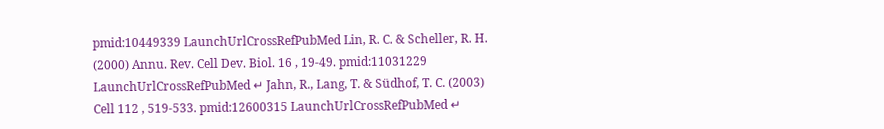pmid:10449339 LaunchUrlCrossRefPubMed Lin, R. C. & Scheller, R. H. (2000) Annu. Rev. Cell Dev. Biol. 16 , 19-49. pmid:11031229 LaunchUrlCrossRefPubMed ↵ Jahn, R., Lang, T. & Südhof, T. C. (2003) Cell 112 , 519-533. pmid:12600315 LaunchUrlCrossRefPubMed ↵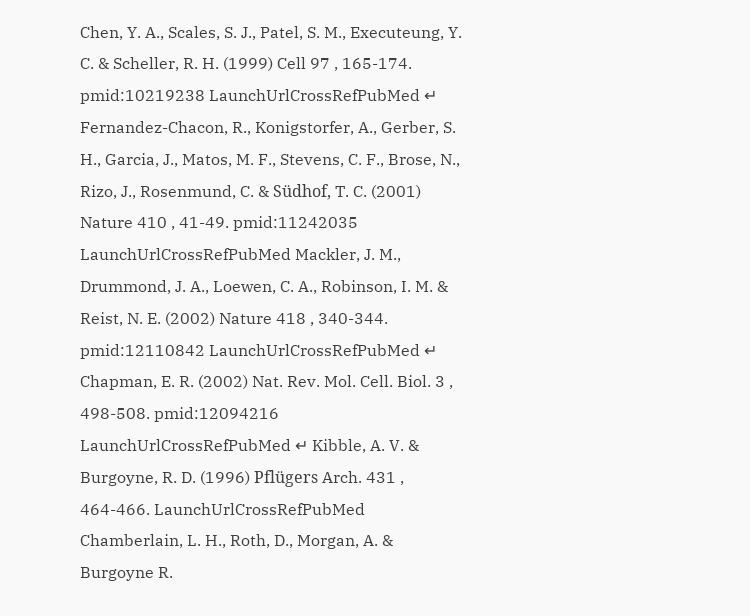Chen, Y. A., Scales, S. J., Patel, S. M., Executeung, Y. C. & Scheller, R. H. (1999) Cell 97 , 165-174. pmid:10219238 LaunchUrlCrossRefPubMed ↵ Fernandez-Chacon, R., Konigstorfer, A., Gerber, S. H., Garcia, J., Matos, M. F., Stevens, C. F., Brose, N., Rizo, J., Rosenmund, C. & Südhof, T. C. (2001) Nature 410 , 41-49. pmid:11242035 LaunchUrlCrossRefPubMed Mackler, J. M., Drummond, J. A., Loewen, C. A., Robinson, I. M. & Reist, N. E. (2002) Nature 418 , 340-344. pmid:12110842 LaunchUrlCrossRefPubMed ↵ Chapman, E. R. (2002) Nat. Rev. Mol. Cell. Biol. 3 , 498-508. pmid:12094216 LaunchUrlCrossRefPubMed ↵ Kibble, A. V. & Burgoyne, R. D. (1996) Pflügers Arch. 431 , 464-466. LaunchUrlCrossRefPubMed Chamberlain, L. H., Roth, D., Morgan, A. & Burgoyne R.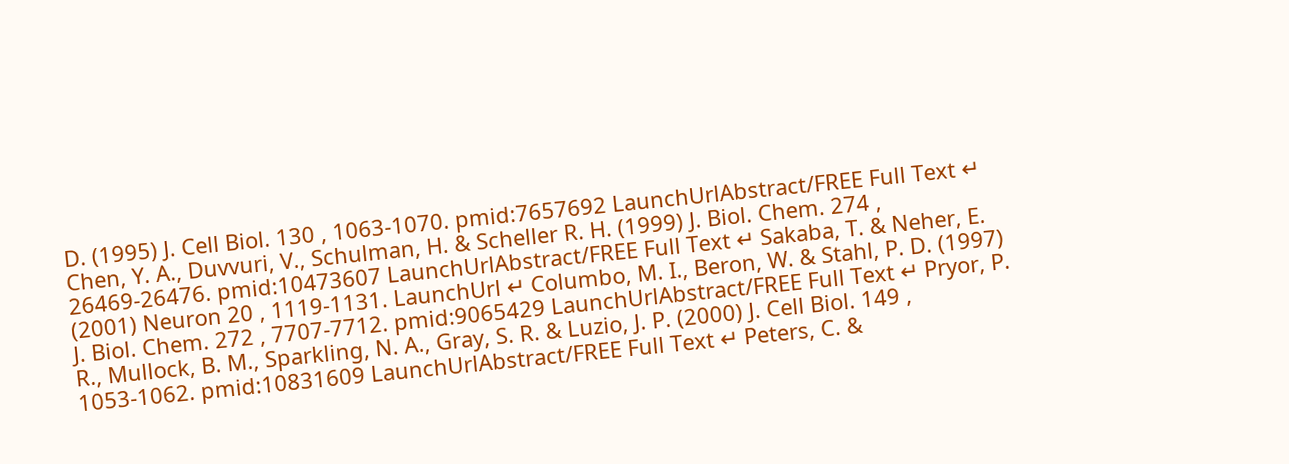D. (1995) J. Cell Biol. 130 , 1063-1070. pmid:7657692 LaunchUrlAbstract/FREE Full Text ↵ Chen, Y. A., Duvvuri, V., Schulman, H. & Scheller R. H. (1999) J. Biol. Chem. 274 , 26469-26476. pmid:10473607 LaunchUrlAbstract/FREE Full Text ↵ Sakaba, T. & Neher, E. (2001) Neuron 20 , 1119-1131. LaunchUrl ↵ Columbo, M. I., Beron, W. & Stahl, P. D. (1997) J. Biol. Chem. 272 , 7707-7712. pmid:9065429 LaunchUrlAbstract/FREE Full Text ↵ Pryor, P. R., Mullock, B. M., Sparkling, N. A., Gray, S. R. & Luzio, J. P. (2000) J. Cell Biol. 149 , 1053-1062. pmid:10831609 LaunchUrlAbstract/FREE Full Text ↵ Peters, C. &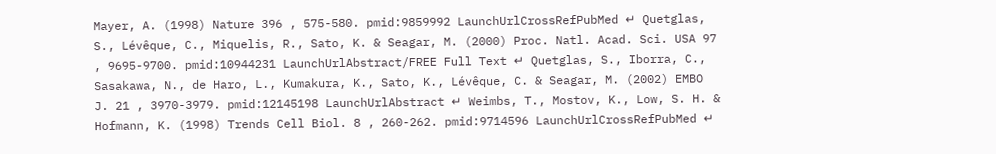Mayer, A. (1998) Nature 396 , 575-580. pmid:9859992 LaunchUrlCrossRefPubMed ↵ Quetglas, S., Lévêque, C., Miquelis, R., Sato, K. & Seagar, M. (2000) Proc. Natl. Acad. Sci. USA 97 , 9695-9700. pmid:10944231 LaunchUrlAbstract/FREE Full Text ↵ Quetglas, S., Iborra, C., Sasakawa, N., de Haro, L., Kumakura, K., Sato, K., Lévêque, C. & Seagar, M. (2002) EMBO J. 21 , 3970-3979. pmid:12145198 LaunchUrlAbstract ↵ Weimbs, T., Mostov, K., Low, S. H. & Hofmann, K. (1998) Trends Cell Biol. 8 , 260-262. pmid:9714596 LaunchUrlCrossRefPubMed ↵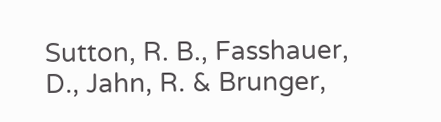Sutton, R. B., Fasshauer, D., Jahn, R. & Brunger,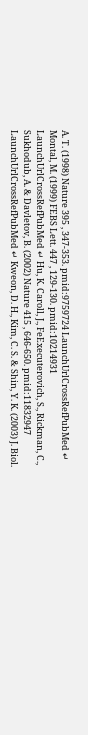A. T. (1998) Nature 395 , 347-353. pmid:9759724 LaunchUrlCrossRefPubMed ↵ Montal, M. (1999) FEBS Lett. 447 , 129-130. pmid:10214931 LaunchUrlCrossRefPubMed ↵ Hu, K. Caroll, J., FeExecuterovich, S., Rickman, C., Sukhodub, A. & Davletov, B. (2002) Nature 415 , 646-650. pmid:11832947 LaunchUrlCrossRefPubMed ↵ Kweon, D. H., Kim, C. S. & Shin, Y. K. (2003) J. Biol.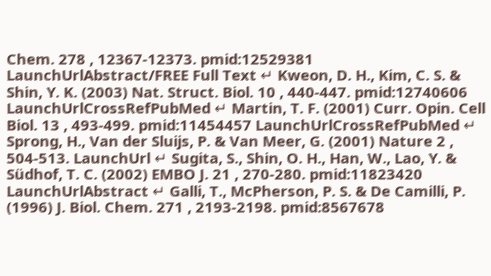Chem. 278 , 12367-12373. pmid:12529381 LaunchUrlAbstract/FREE Full Text ↵ Kweon, D. H., Kim, C. S. & Shin, Y. K. (2003) Nat. Struct. Biol. 10 , 440-447. pmid:12740606 LaunchUrlCrossRefPubMed ↵ Martin, T. F. (2001) Curr. Opin. Cell Biol. 13 , 493-499. pmid:11454457 LaunchUrlCrossRefPubMed ↵ Sprong, H., Van der Sluijs, P. & Van Meer, G. (2001) Nature 2 , 504-513. LaunchUrl ↵ Sugita, S., Shin, O. H., Han, W., Lao, Y. & Südhof, T. C. (2002) EMBO J. 21 , 270-280. pmid:11823420 LaunchUrlAbstract ↵ Galli, T., McPherson, P. S. & De Camilli, P. (1996) J. Biol. Chem. 271 , 2193-2198. pmid:8567678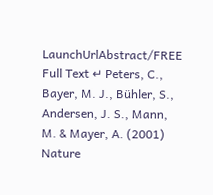LaunchUrlAbstract/FREE Full Text ↵ Peters, C., Bayer, M. J., Bühler, S., Andersen, J. S., Mann, M. & Mayer, A. (2001) Nature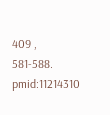409 , 581-588. pmid:11214310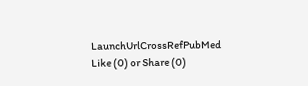LaunchUrlCrossRefPubMed
Like (0) or Share (0)